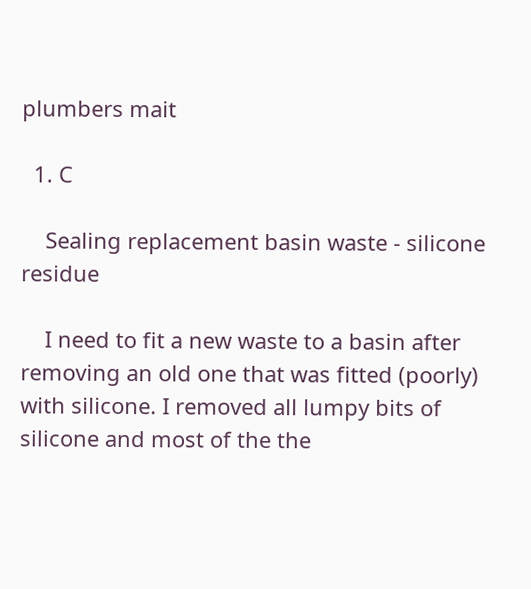plumbers mait

  1. C

    Sealing replacement basin waste - silicone residue

    I need to fit a new waste to a basin after removing an old one that was fitted (poorly) with silicone. I removed all lumpy bits of silicone and most of the the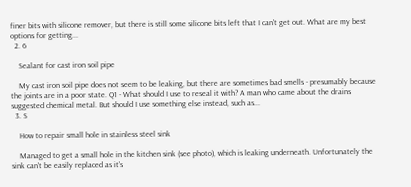finer bits with silicone remover, but there is still some silicone bits left that I can't get out. What are my best options for getting...
  2. 6

    Sealant for cast iron soil pipe

    My cast iron soil pipe does not seem to be leaking, but there are sometimes bad smells - presumably because the joints are in a poor state. Q1 - What should I use to reseal it with? A man who came about the drains suggested chemical metal. But should I use something else instead, such as...
  3. S

    How to repair small hole in stainless steel sink

    Managed to get a small hole in the kitchen sink (see photo), which is leaking underneath. Unfortunately the sink can't be easily replaced as it's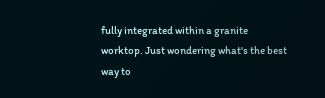fully integrated within a granite worktop. Just wondering what's the best way to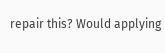repair this? Would applying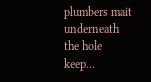plumbers mait underneath the hole keep...